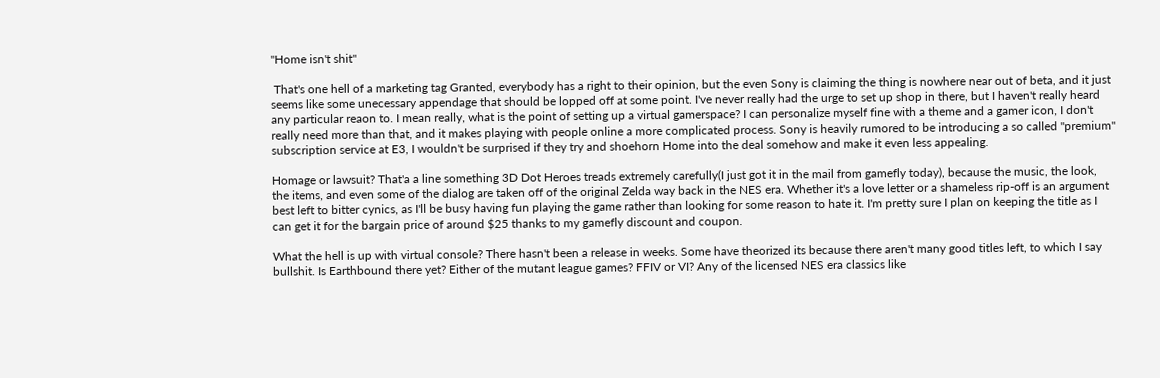"Home isn't shit"

 That's one hell of a marketing tag Granted, everybody has a right to their opinion, but the even Sony is claiming the thing is nowhere near out of beta, and it just seems like some unecessary appendage that should be lopped off at some point. I've never really had the urge to set up shop in there, but I haven't really heard any particular reaon to. I mean really, what is the point of setting up a virtual gamerspace? I can personalize myself fine with a theme and a gamer icon, I don't really need more than that, and it makes playing with people online a more complicated process. Sony is heavily rumored to be introducing a so called "premium" subscription service at E3, I wouldn't be surprised if they try and shoehorn Home into the deal somehow and make it even less appealing.

Homage or lawsuit? That'a a line something 3D Dot Heroes treads extremely carefully(I just got it in the mail from gamefly today), because the music, the look, the items, and even some of the dialog are taken off of the original Zelda way back in the NES era. Whether it's a love letter or a shameless rip-off is an argument best left to bitter cynics, as I'll be busy having fun playing the game rather than looking for some reason to hate it. I'm pretty sure I plan on keeping the title as I can get it for the bargain price of around $25 thanks to my gamefly discount and coupon.

What the hell is up with virtual console? There hasn't been a release in weeks. Some have theorized its because there aren't many good titles left, to which I say bullshit. Is Earthbound there yet? Either of the mutant league games? FFIV or VI? Any of the licensed NES era classics like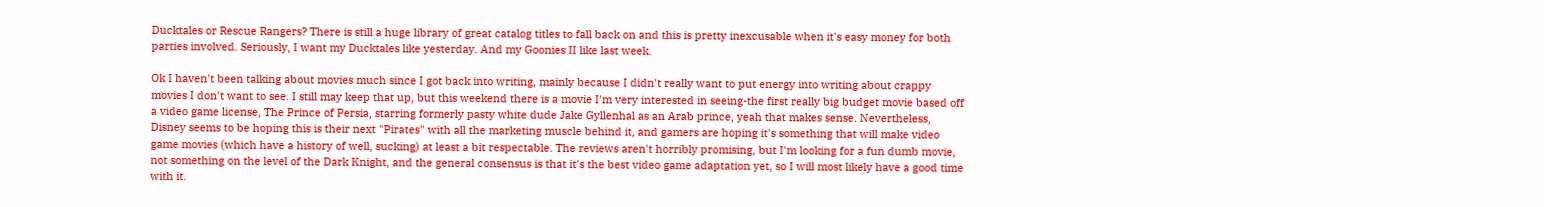Ducktales or Rescue Rangers? There is still a huge library of great catalog titles to fall back on and this is pretty inexcusable when it's easy money for both parties involved. Seriously, I want my Ducktales like yesterday. And my Goonies II like last week.

Ok I haven't been talking about movies much since I got back into writing, mainly because I didn't really want to put energy into writing about crappy movies I don't want to see. I still may keep that up, but this weekend there is a movie I'm very interested in seeing-the first really big budget movie based off a video game license, The Prince of Persia, starring formerly pasty white dude Jake Gyllenhal as an Arab prince, yeah that makes sense. Nevertheless, Disney seems to be hoping this is their next "Pirates" with all the marketing muscle behind it, and gamers are hoping it's something that will make video game movies (which have a history of well, sucking) at least a bit respectable. The reviews aren't horribly promising, but I'm looking for a fun dumb movie, not something on the level of the Dark Knight, and the general consensus is that it's the best video game adaptation yet, so I will most likely have a good time with it.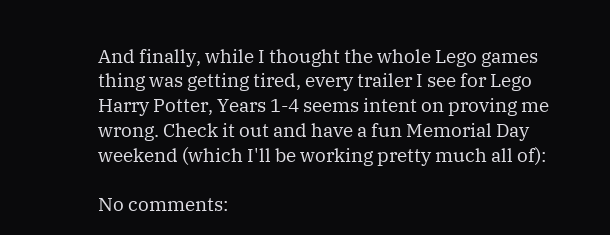And finally, while I thought the whole Lego games thing was getting tired, every trailer I see for Lego Harry Potter, Years 1-4 seems intent on proving me wrong. Check it out and have a fun Memorial Day weekend (which I'll be working pretty much all of):

No comments: